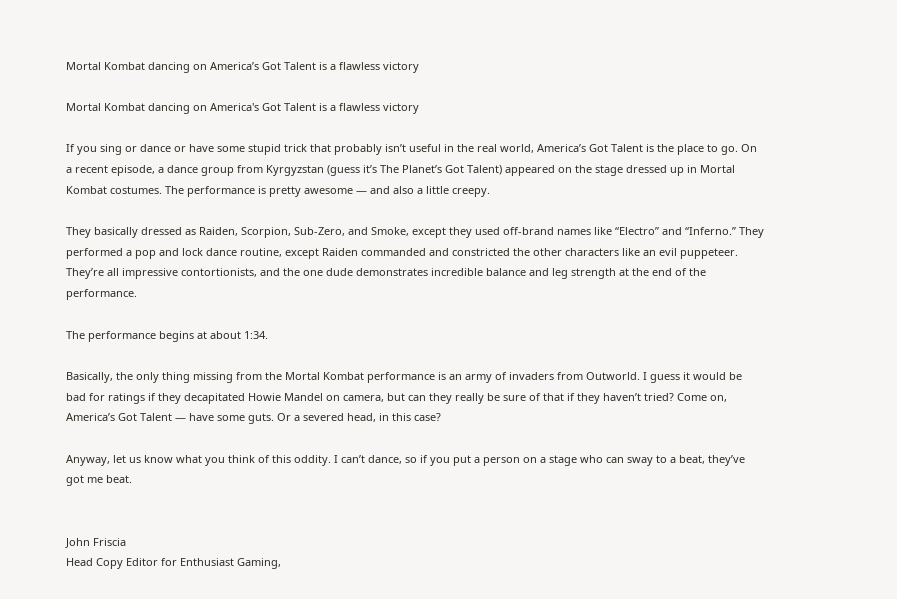Mortal Kombat dancing on America’s Got Talent is a flawless victory

Mortal Kombat dancing on America's Got Talent is a flawless victory

If you sing or dance or have some stupid trick that probably isn’t useful in the real world, America’s Got Talent is the place to go. On a recent episode, a dance group from Kyrgyzstan (guess it’s The Planet’s Got Talent) appeared on the stage dressed up in Mortal Kombat costumes. The performance is pretty awesome — and also a little creepy.

They basically dressed as Raiden, Scorpion, Sub-Zero, and Smoke, except they used off-brand names like “Electro” and “Inferno.” They performed a pop and lock dance routine, except Raiden commanded and constricted the other characters like an evil puppeteer. They’re all impressive contortionists, and the one dude demonstrates incredible balance and leg strength at the end of the performance.

The performance begins at about 1:34.

Basically, the only thing missing from the Mortal Kombat performance is an army of invaders from Outworld. I guess it would be bad for ratings if they decapitated Howie Mandel on camera, but can they really be sure of that if they haven’t tried? Come on, America’s Got Talent — have some guts. Or a severed head, in this case?

Anyway, let us know what you think of this oddity. I can’t dance, so if you put a person on a stage who can sway to a beat, they’ve got me beat.


John Friscia
Head Copy Editor for Enthusiast Gaming,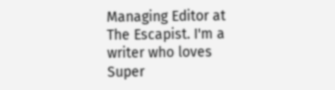Managing Editor at The Escapist. I'm a writer who loves Super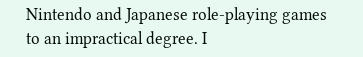Nintendo and Japanese role-playing games to an impractical degree. I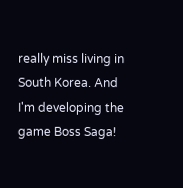really miss living in South Korea. And I'm developing the game Boss Saga!